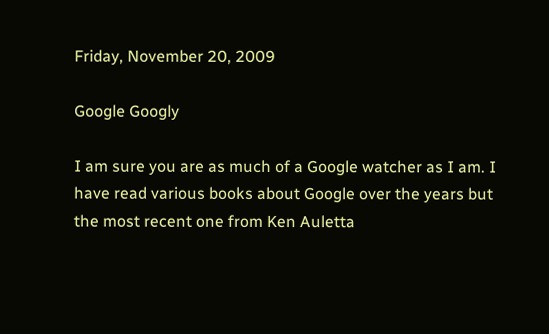Friday, November 20, 2009

Google Googly

I am sure you are as much of a Google watcher as I am. I have read various books about Google over the years but the most recent one from Ken Auletta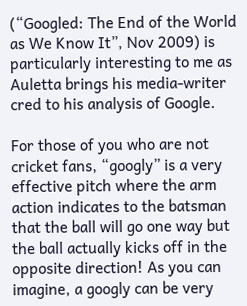(“Googled: The End of the World as We Know It”, Nov 2009) is particularly interesting to me as Auletta brings his media-writer cred to his analysis of Google.

For those of you who are not cricket fans, “googly” is a very effective pitch where the arm action indicates to the batsman that the ball will go one way but the ball actually kicks off in the opposite direction! As you can imagine, a googly can be very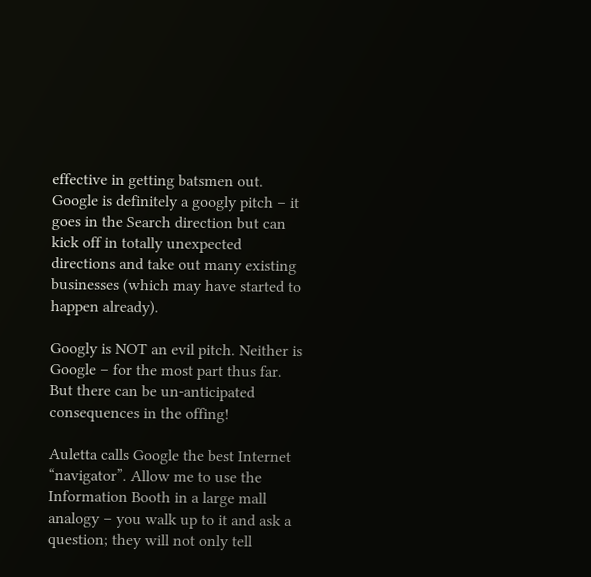effective in getting batsmen out. Google is definitely a googly pitch – it goes in the Search direction but can kick off in totally unexpected directions and take out many existing businesses (which may have started to happen already).

Googly is NOT an evil pitch. Neither is Google – for the most part thus far. But there can be un-anticipated consequences in the offing!

Auletta calls Google the best Internet “navigator”. Allow me to use the Information Booth in a large mall analogy – you walk up to it and ask a question; they will not only tell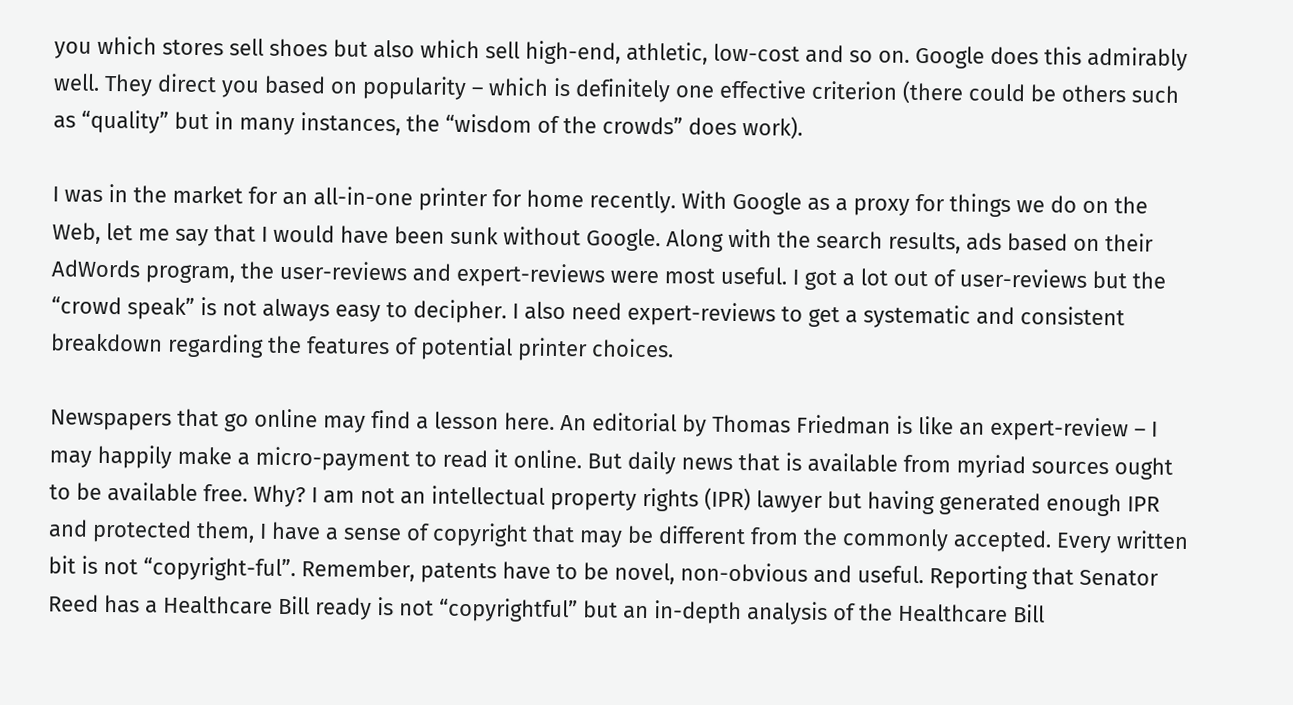you which stores sell shoes but also which sell high-end, athletic, low-cost and so on. Google does this admirably well. They direct you based on popularity – which is definitely one effective criterion (there could be others such as “quality” but in many instances, the “wisdom of the crowds” does work).

I was in the market for an all-in-one printer for home recently. With Google as a proxy for things we do on the Web, let me say that I would have been sunk without Google. Along with the search results, ads based on their AdWords program, the user-reviews and expert-reviews were most useful. I got a lot out of user-reviews but the “crowd speak” is not always easy to decipher. I also need expert-reviews to get a systematic and consistent breakdown regarding the features of potential printer choices.

Newspapers that go online may find a lesson here. An editorial by Thomas Friedman is like an expert-review – I may happily make a micro-payment to read it online. But daily news that is available from myriad sources ought to be available free. Why? I am not an intellectual property rights (IPR) lawyer but having generated enough IPR and protected them, I have a sense of copyright that may be different from the commonly accepted. Every written bit is not “copyright-ful”. Remember, patents have to be novel, non-obvious and useful. Reporting that Senator Reed has a Healthcare Bill ready is not “copyrightful” but an in-depth analysis of the Healthcare Bill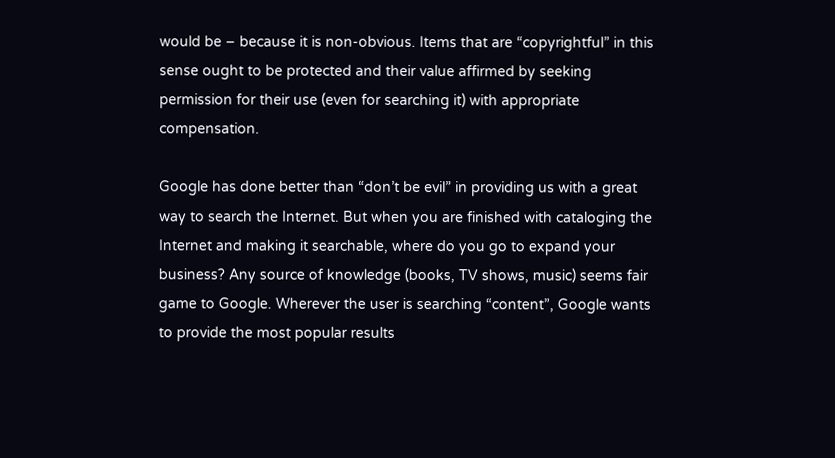would be – because it is non-obvious. Items that are “copyrightful” in this sense ought to be protected and their value affirmed by seeking permission for their use (even for searching it) with appropriate compensation.

Google has done better than “don’t be evil” in providing us with a great way to search the Internet. But when you are finished with cataloging the Internet and making it searchable, where do you go to expand your business? Any source of knowledge (books, TV shows, music) seems fair game to Google. Wherever the user is searching “content”, Google wants to provide the most popular results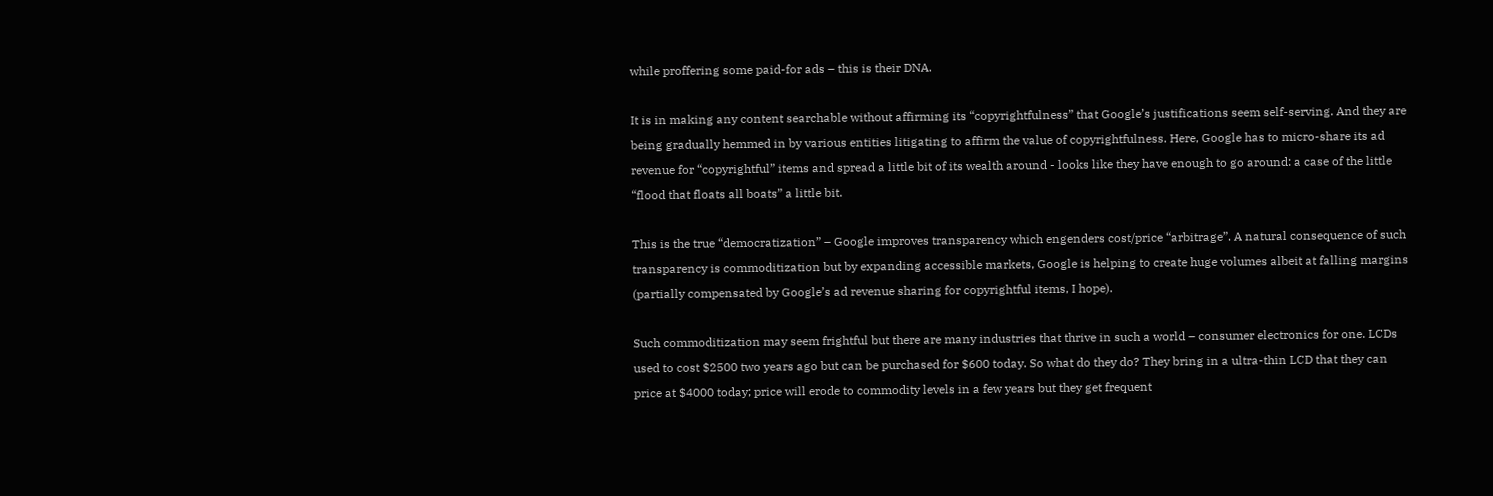while proffering some paid-for ads – this is their DNA.

It is in making any content searchable without affirming its “copyrightfulness” that Google’s justifications seem self-serving. And they are being gradually hemmed in by various entities litigating to affirm the value of copyrightfulness. Here, Google has to micro-share its ad revenue for “copyrightful” items and spread a little bit of its wealth around - looks like they have enough to go around: a case of the little “flood that floats all boats” a little bit.

This is the true “democratization” – Google improves transparency which engenders cost/price “arbitrage”. A natural consequence of such transparency is commoditization but by expanding accessible markets, Google is helping to create huge volumes albeit at falling margins (partially compensated by Google’s ad revenue sharing for copyrightful items, I hope).

Such commoditization may seem frightful but there are many industries that thrive in such a world – consumer electronics for one. LCDs used to cost $2500 two years ago but can be purchased for $600 today. So what do they do? They bring in a ultra-thin LCD that they can price at $4000 today; price will erode to commodity levels in a few years but they get frequent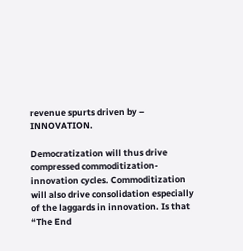revenue spurts driven by – INNOVATION.

Democratization will thus drive compressed commoditization-innovation cycles. Commoditization will also drive consolidation especially of the laggards in innovation. Is that “The End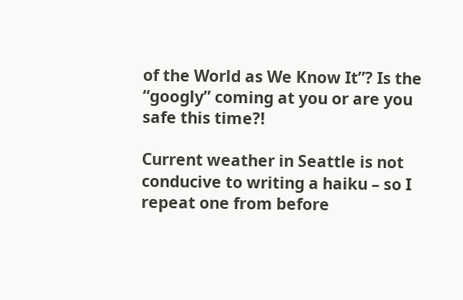of the World as We Know It”? Is the “googly” coming at you or are you safe this time?!

Current weather in Seattle is not conducive to writing a haiku – so I repeat one from before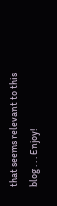that seems relevant to this blog . . . Enjoy!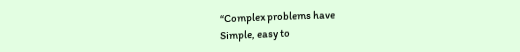“Complex problems have
Simple, easy to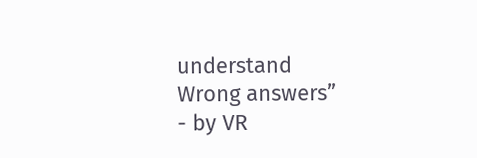understand
Wrong answers”
- by VR